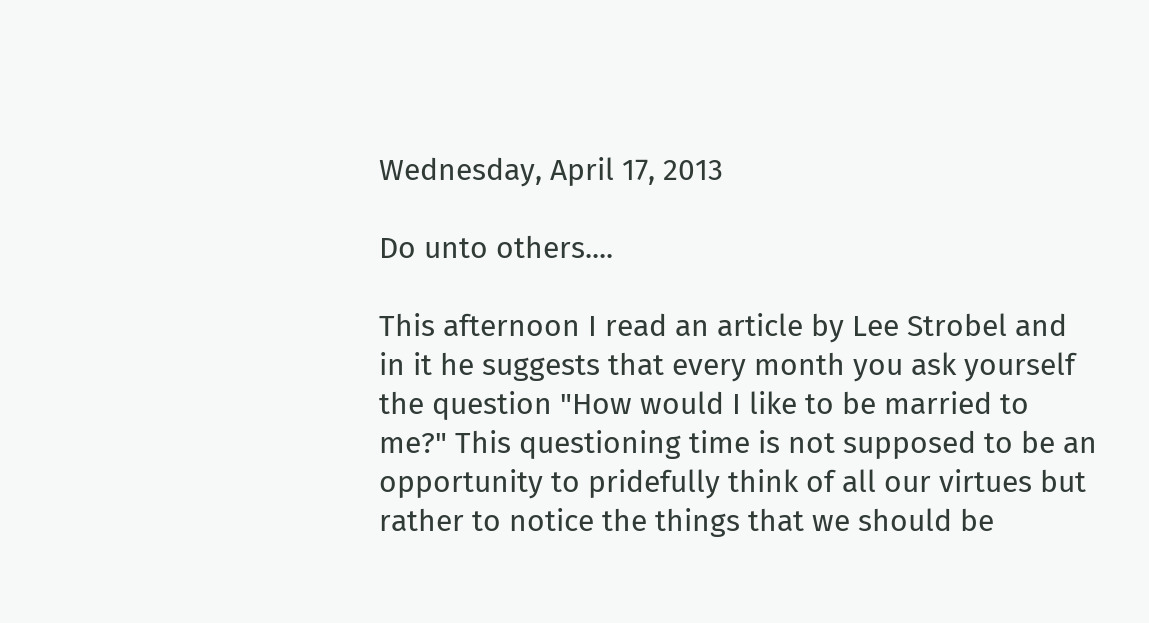Wednesday, April 17, 2013

Do unto others....

This afternoon I read an article by Lee Strobel and in it he suggests that every month you ask yourself the question "How would I like to be married to me?" This questioning time is not supposed to be an opportunity to pridefully think of all our virtues but rather to notice the things that we should be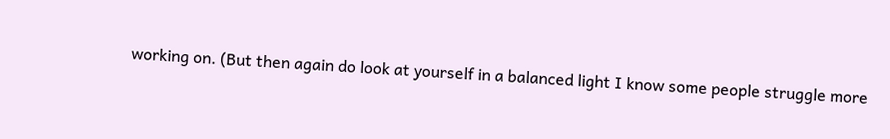working on. (But then again do look at yourself in a balanced light I know some people struggle more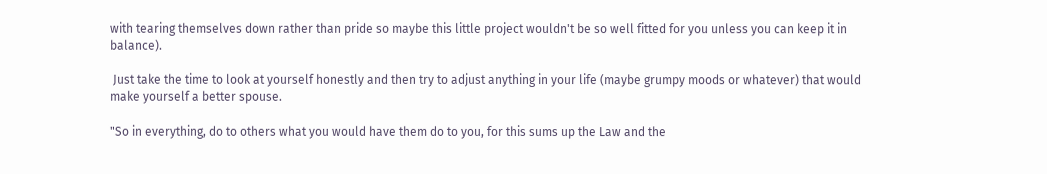with tearing themselves down rather than pride so maybe this little project wouldn't be so well fitted for you unless you can keep it in balance).

 Just take the time to look at yourself honestly and then try to adjust anything in your life (maybe grumpy moods or whatever) that would make yourself a better spouse.

"So in everything, do to others what you would have them do to you, for this sums up the Law and the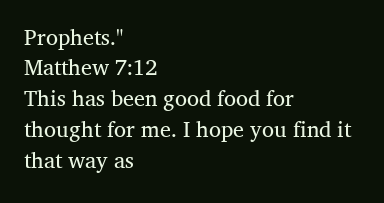Prophets."
Matthew 7:12
This has been good food for thought for me. I hope you find it that way as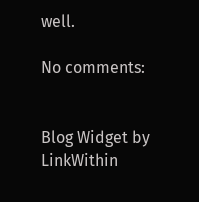well.

No comments:


Blog Widget by LinkWithin